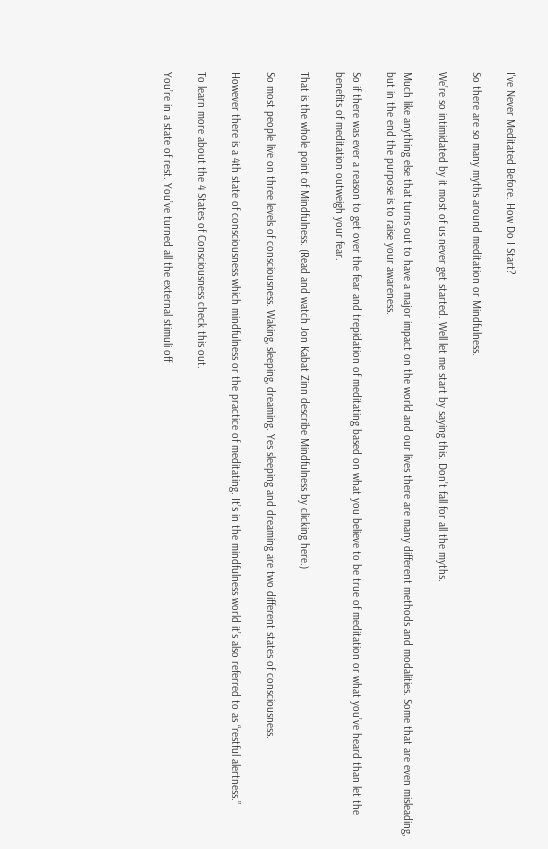I've Never Meditated Before. How Do I Start?

So there are so many myths around meditation or Mindfulness.

We’re so intimidated by it most of us never get started. Well let me start by saying this. Don’t fall for all the myths.

Much like anything else that turns out to have a major impact on the world and our lives there are many different methods and modalities. Some that are even misleading, but in the end the purpose is to raise your awareness.

So if there was ever a reason to get over the fear and trepidation of meditating based on what you believe to be true of meditation or what you’ve heard than let the benefits of meditation outweigh your fear.

That is the whole point of Mindfulness. (Read and watch Jon Kabat Zinn describe Mindfulness by clicking here.)

So most people live on three levels of consciousness. Waking, sleeping, dreaming. Yes sleeping and dreaming are two different states of consciousness.

However there is a 4th state of consciousness which mindfulness or the practice of meditating. It’s in the mindfulness world it’s also referred to as “restful alertness.”

To learn more about the 4 States of Consciousness check this out.

You’re in a state of rest. You’ve turned all the external stimuli off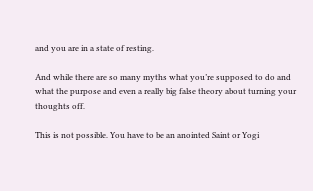and you are in a state of resting.

And while there are so many myths what you’re supposed to do and what the purpose and even a really big false theory about turning your thoughts off.

This is not possible. You have to be an anointed Saint or Yogi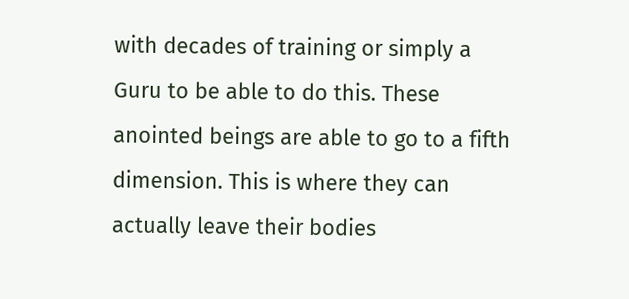with decades of training or simply a Guru to be able to do this. These anointed beings are able to go to a fifth dimension. This is where they can actually leave their bodies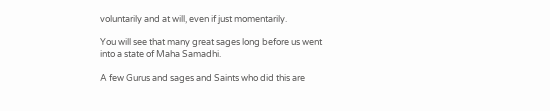voluntarily and at will, even if just momentarily.

You will see that many great sages long before us went into a state of Maha Samadhi.

A few Gurus and sages and Saints who did this are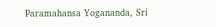Paramahansa Yogananda, Sri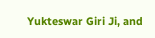Yukteswar Giri Ji, and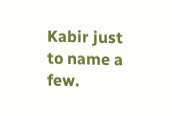Kabir just to name a few.